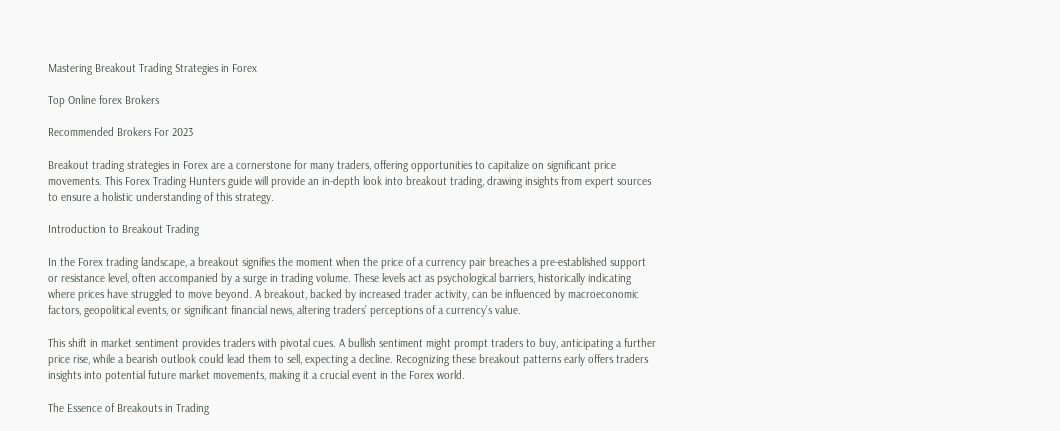Mastering Breakout Trading Strategies in Forex

Top Online forex Brokers

Recommended Brokers For 2023

Breakout trading strategies in Forex are a cornerstone for many traders, offering opportunities to capitalize on significant price movements. This Forex Trading Hunters guide will provide an in-depth look into breakout trading, drawing insights from expert sources to ensure a holistic understanding of this strategy.

Introduction to Breakout Trading

In the Forex trading landscape, a breakout signifies the moment when the price of a currency pair breaches a pre-established support or resistance level, often accompanied by a surge in trading volume. These levels act as psychological barriers, historically indicating where prices have struggled to move beyond. A breakout, backed by increased trader activity, can be influenced by macroeconomic factors, geopolitical events, or significant financial news, altering traders’ perceptions of a currency’s value.

This shift in market sentiment provides traders with pivotal cues. A bullish sentiment might prompt traders to buy, anticipating a further price rise, while a bearish outlook could lead them to sell, expecting a decline. Recognizing these breakout patterns early offers traders insights into potential future market movements, making it a crucial event in the Forex world.

The Essence of Breakouts in Trading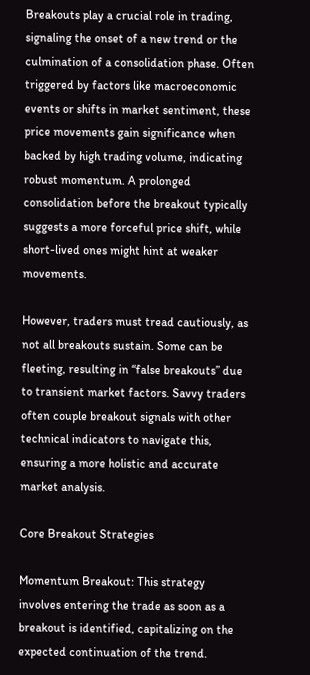Breakouts play a crucial role in trading, signaling the onset of a new trend or the culmination of a consolidation phase. Often triggered by factors like macroeconomic events or shifts in market sentiment, these price movements gain significance when backed by high trading volume, indicating robust momentum. A prolonged consolidation before the breakout typically suggests a more forceful price shift, while short-lived ones might hint at weaker movements.

However, traders must tread cautiously, as not all breakouts sustain. Some can be fleeting, resulting in “false breakouts” due to transient market factors. Savvy traders often couple breakout signals with other technical indicators to navigate this, ensuring a more holistic and accurate market analysis.

Core Breakout Strategies

Momentum Breakout: This strategy involves entering the trade as soon as a breakout is identified, capitalizing on the expected continuation of the trend.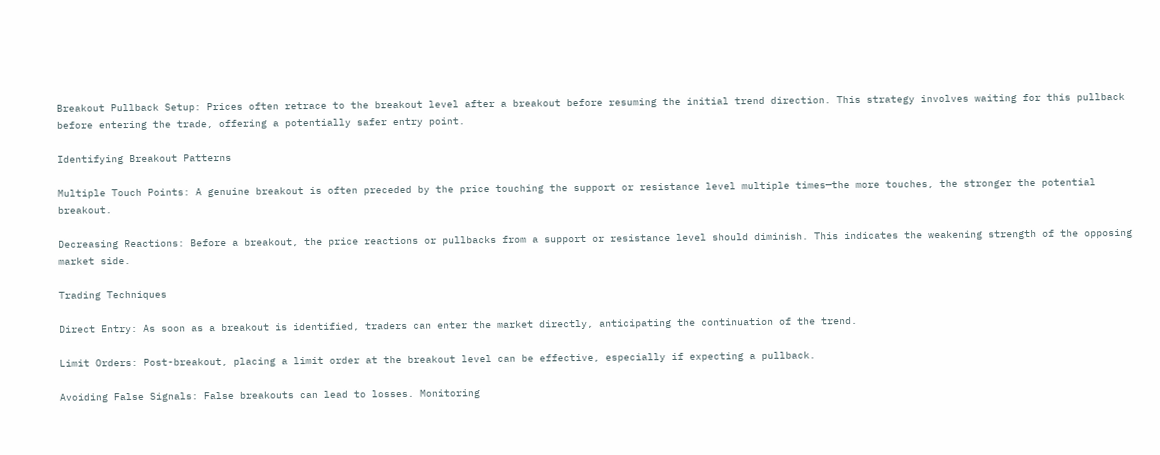Breakout Pullback Setup: Prices often retrace to the breakout level after a breakout before resuming the initial trend direction. This strategy involves waiting for this pullback before entering the trade, offering a potentially safer entry point.

Identifying Breakout Patterns

Multiple Touch Points: A genuine breakout is often preceded by the price touching the support or resistance level multiple times—the more touches, the stronger the potential breakout.

Decreasing Reactions: Before a breakout, the price reactions or pullbacks from a support or resistance level should diminish. This indicates the weakening strength of the opposing market side.

Trading Techniques

Direct Entry: As soon as a breakout is identified, traders can enter the market directly, anticipating the continuation of the trend.

Limit Orders: Post-breakout, placing a limit order at the breakout level can be effective, especially if expecting a pullback.

Avoiding False Signals: False breakouts can lead to losses. Monitoring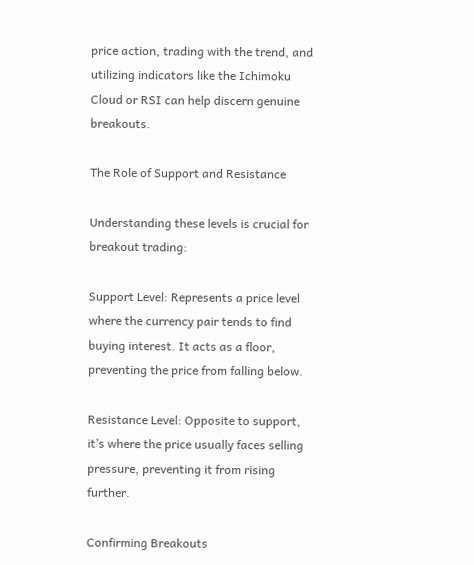price action, trading with the trend, and utilizing indicators like the Ichimoku Cloud or RSI can help discern genuine breakouts.

The Role of Support and Resistance

Understanding these levels is crucial for breakout trading:

Support Level: Represents a price level where the currency pair tends to find buying interest. It acts as a floor, preventing the price from falling below.

Resistance Level: Opposite to support, it’s where the price usually faces selling pressure, preventing it from rising further.

Confirming Breakouts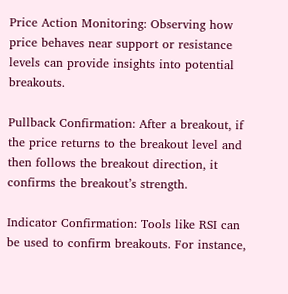Price Action Monitoring: Observing how price behaves near support or resistance levels can provide insights into potential breakouts.

Pullback Confirmation: After a breakout, if the price returns to the breakout level and then follows the breakout direction, it confirms the breakout’s strength.

Indicator Confirmation: Tools like RSI can be used to confirm breakouts. For instance,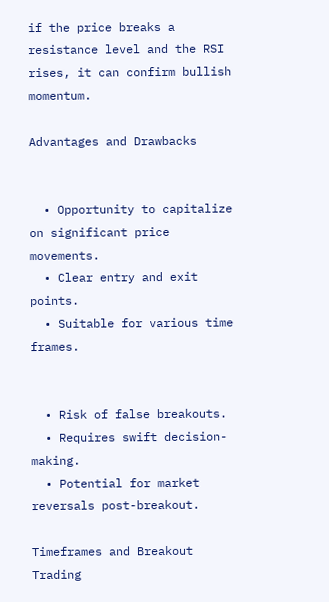if the price breaks a resistance level and the RSI rises, it can confirm bullish momentum.

Advantages and Drawbacks


  • Opportunity to capitalize on significant price movements.
  • Clear entry and exit points.
  • Suitable for various time frames.


  • Risk of false breakouts.
  • Requires swift decision-making.
  • Potential for market reversals post-breakout.

Timeframes and Breakout Trading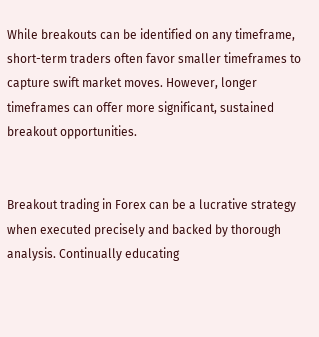While breakouts can be identified on any timeframe, short-term traders often favor smaller timeframes to capture swift market moves. However, longer timeframes can offer more significant, sustained breakout opportunities.


Breakout trading in Forex can be a lucrative strategy when executed precisely and backed by thorough analysis. Continually educating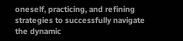oneself, practicing, and refining strategies to successfully navigate the dynamic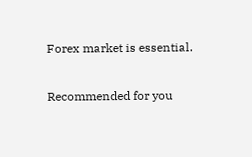Forex market is essential.

Recommended for you